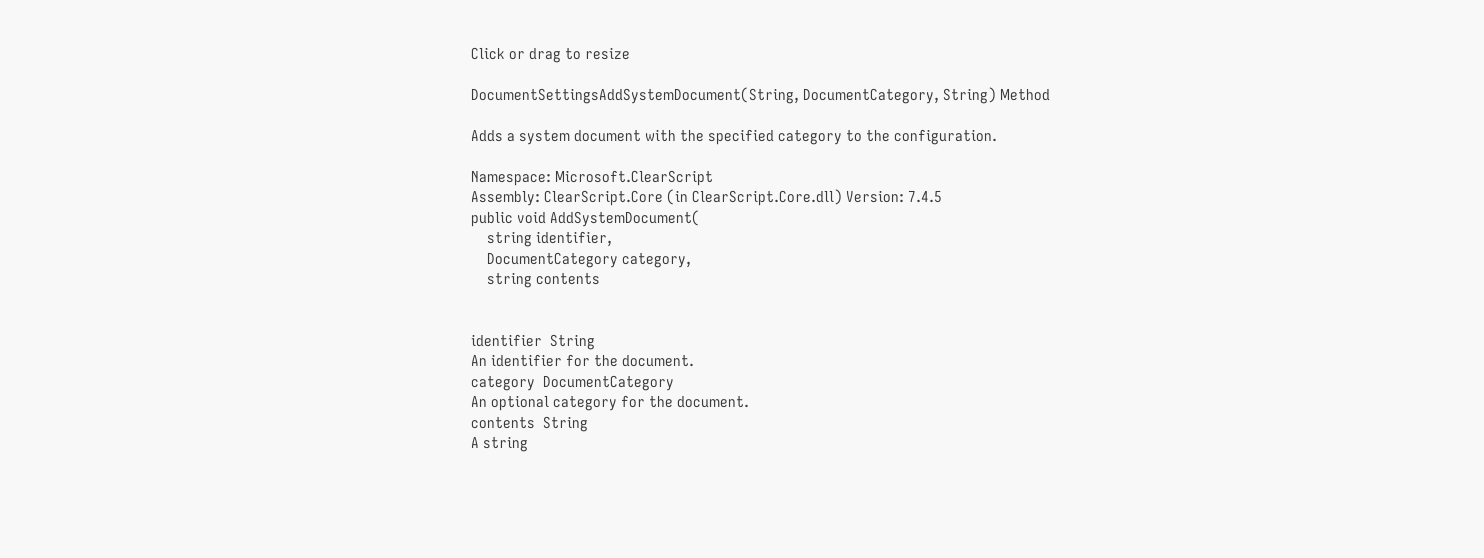Click or drag to resize

DocumentSettingsAddSystemDocument(String, DocumentCategory, String) Method

Adds a system document with the specified category to the configuration.

Namespace: Microsoft.ClearScript
Assembly: ClearScript.Core (in ClearScript.Core.dll) Version: 7.4.5
public void AddSystemDocument(
    string identifier,
    DocumentCategory category,
    string contents


identifier  String
An identifier for the document.
category  DocumentCategory
An optional category for the document.
contents  String
A string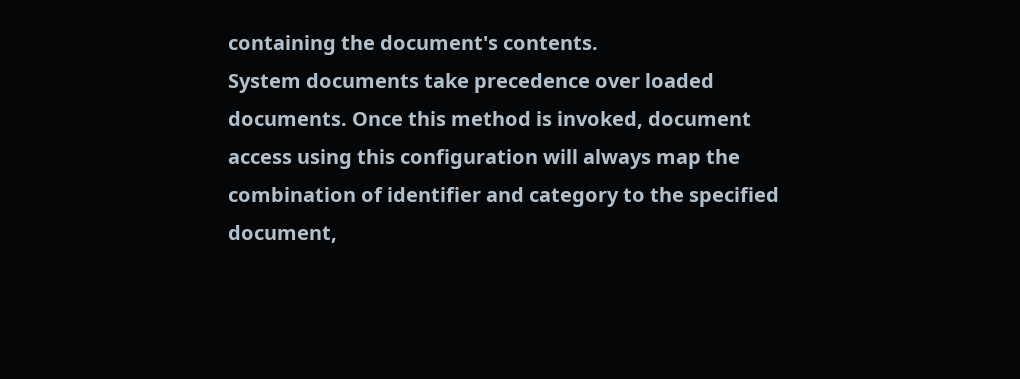containing the document's contents.
System documents take precedence over loaded documents. Once this method is invoked, document access using this configuration will always map the combination of identifier and category to the specified document,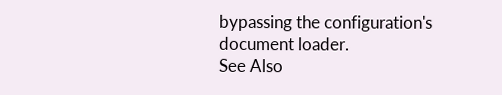bypassing the configuration's document loader.
See Also